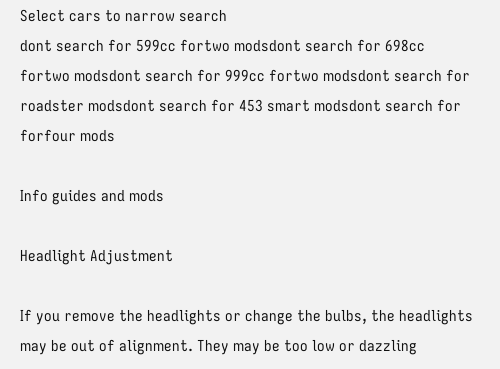Select cars to narrow search
dont search for 599cc fortwo modsdont search for 698cc fortwo modsdont search for 999cc fortwo modsdont search for roadster modsdont search for 453 smart modsdont search for forfour mods

Info guides and mods

Headlight Adjustment

If you remove the headlights or change the bulbs, the headlights may be out of alignment. They may be too low or dazzling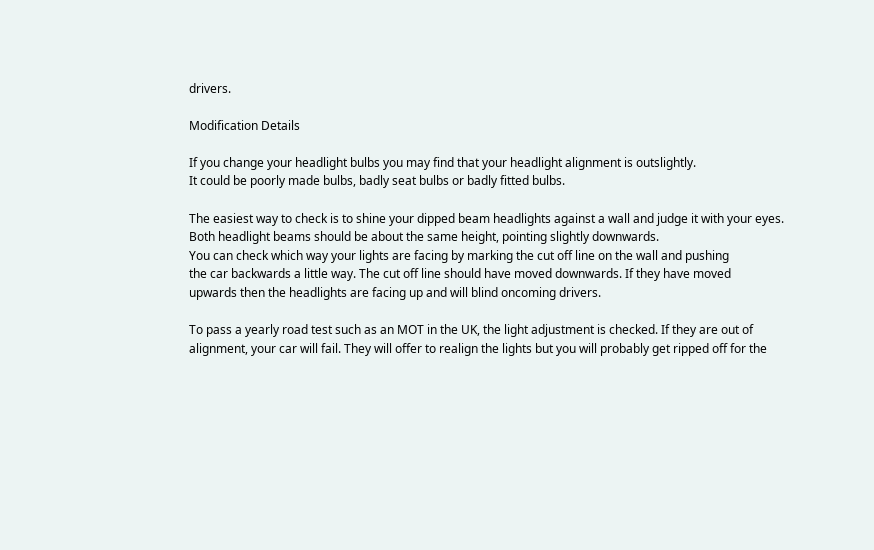drivers.

Modification Details

If you change your headlight bulbs you may find that your headlight alignment is outslightly.
It could be poorly made bulbs, badly seat bulbs or badly fitted bulbs.

The easiest way to check is to shine your dipped beam headlights against a wall and judge it with your eyes.
Both headlight beams should be about the same height, pointing slightly downwards.
You can check which way your lights are facing by marking the cut off line on the wall and pushing
the car backwards a little way. The cut off line should have moved downwards. If they have moved
upwards then the headlights are facing up and will blind oncoming drivers.

To pass a yearly road test such as an MOT in the UK, the light adjustment is checked. If they are out of alignment, your car will fail. They will offer to realign the lights but you will probably get ripped off for the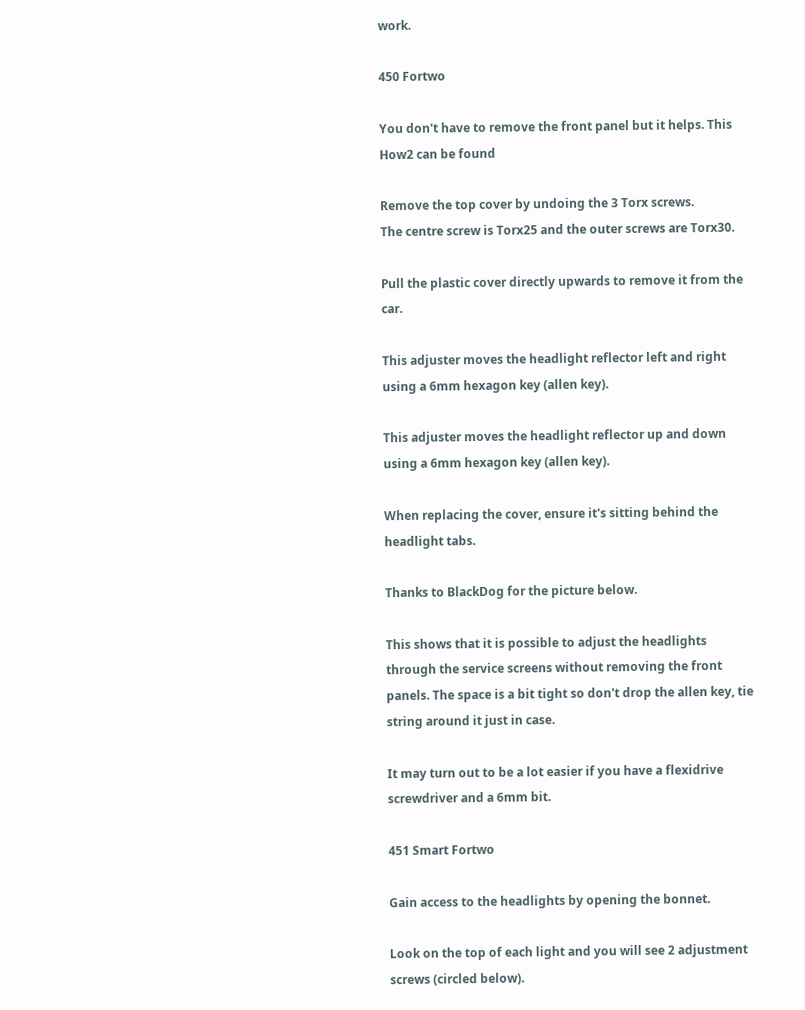work.

450 Fortwo

You don't have to remove the front panel but it helps. This How2 can be found

Remove the top cover by undoing the 3 Torx screws.
The centre screw is Torx25 and the outer screws are Torx30.

Pull the plastic cover directly upwards to remove it from the car.

This adjuster moves the headlight reflector left and right using a 6mm hexagon key (allen key).

This adjuster moves the headlight reflector up and down using a 6mm hexagon key (allen key).

When replacing the cover, ensure it's sitting behind the headlight tabs.

Thanks to BlackDog for the picture below.

This shows that it is possible to adjust the headlights through the service screens without removing the front panels. The space is a bit tight so don't drop the allen key, tie string around it just in case.

It may turn out to be a lot easier if you have a flexidrive screwdriver and a 6mm bit.

451 Smart Fortwo

Gain access to the headlights by opening the bonnet.

Look on the top of each light and you will see 2 adjustment screws (circled below).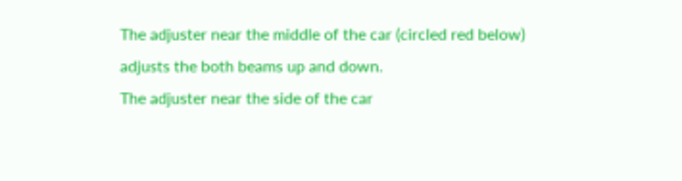The adjuster near the middle of the car (circled red below) adjusts the both beams up and down.
The adjuster near the side of the car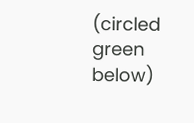(circled green below)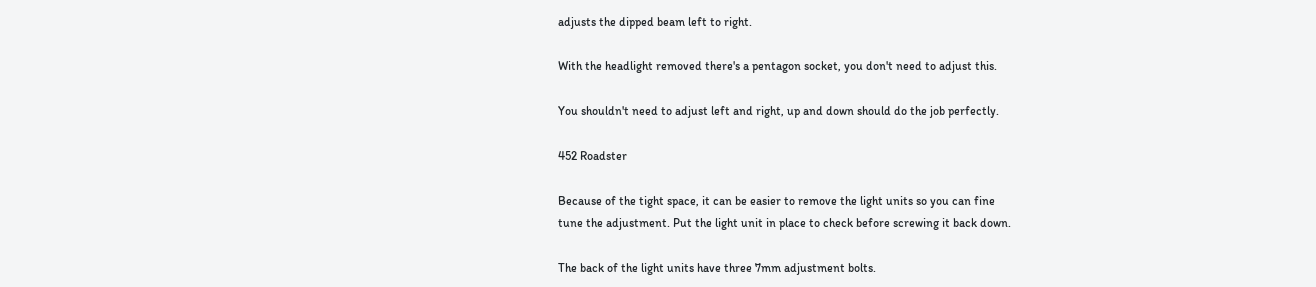adjusts the dipped beam left to right.

With the headlight removed there's a pentagon socket, you don't need to adjust this.

You shouldn't need to adjust left and right, up and down should do the job perfectly.

452 Roadster

Because of the tight space, it can be easier to remove the light units so you can fine
tune the adjustment. Put the light unit in place to check before screwing it back down.

The back of the light units have three 7mm adjustment bolts.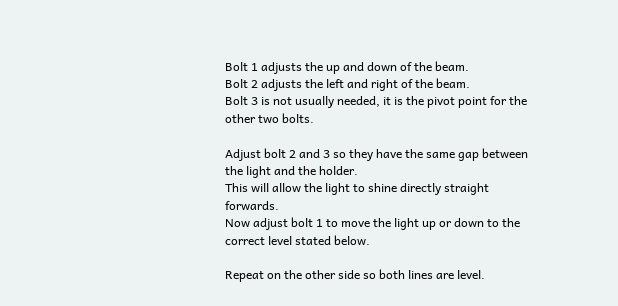Bolt 1 adjusts the up and down of the beam.
Bolt 2 adjusts the left and right of the beam.
Bolt 3 is not usually needed, it is the pivot point for the other two bolts.

Adjust bolt 2 and 3 so they have the same gap between the light and the holder.
This will allow the light to shine directly straight forwards.
Now adjust bolt 1 to move the light up or down to the correct level stated below.

Repeat on the other side so both lines are level.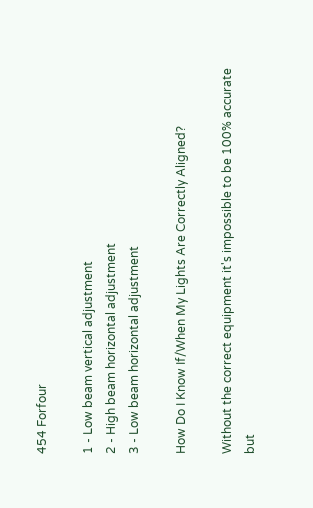454 Forfour

1 - Low beam vertical adjustment
2 - High beam horizontal adjustment
3 - Low beam horizontal adjustment

How Do I Know If/When My Lights Are Correctly Aligned?

Without the correct equipment it's impossible to be 100% accurate but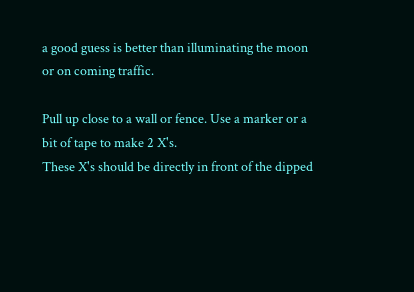a good guess is better than illuminating the moon or on coming traffic.

Pull up close to a wall or fence. Use a marker or a bit of tape to make 2 X's.
These X's should be directly in front of the dipped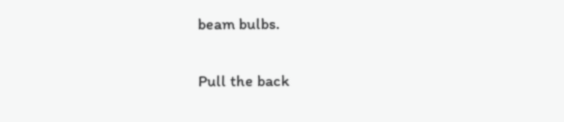beam bulbs.

Pull the back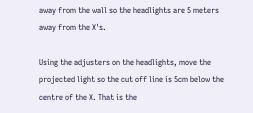away from the wall so the headlights are 5 meters away from the X's.

Using the adjusters on the headlights, move the projected light so the cut off line is 5cm below the centre of the X. That is the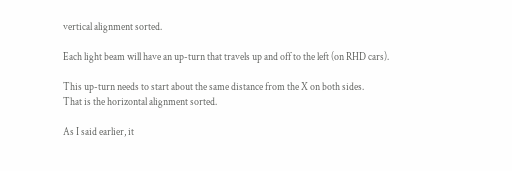vertical alignment sorted.

Each light beam will have an up-turn that travels up and off to the left (on RHD cars).

This up-turn needs to start about the same distance from the X on both sides.
That is the horizontal alignment sorted.

As I said earlier, it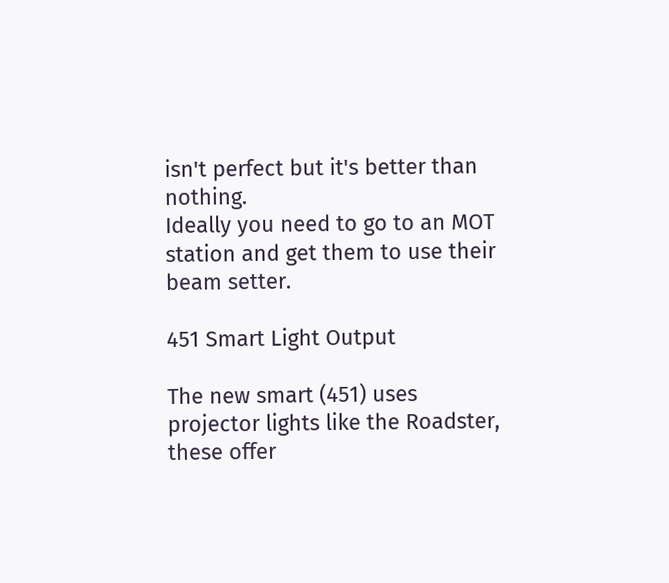isn't perfect but it's better than nothing.
Ideally you need to go to an MOT station and get them to use their beam setter.

451 Smart Light Output

The new smart (451) uses projector lights like the Roadster, these offer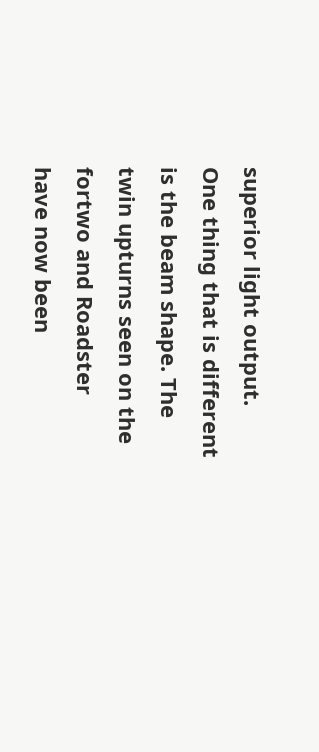superior light output.
One thing that is different is the beam shape. The twin upturns seen on the fortwo and Roadster
have now been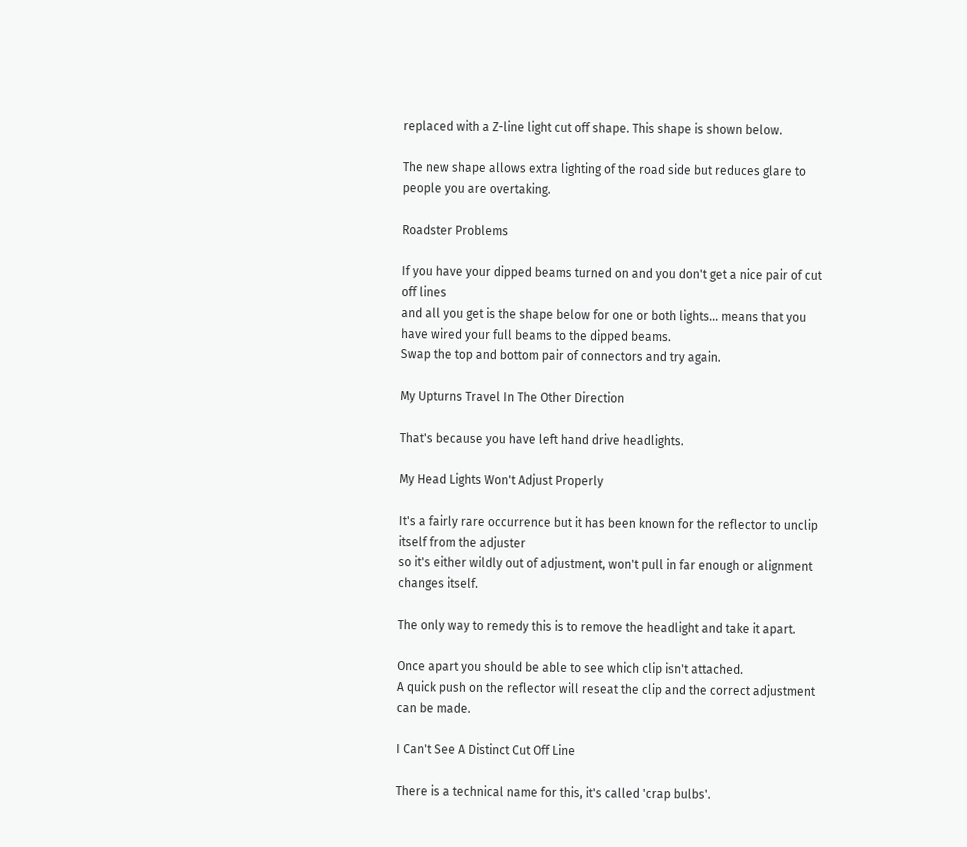replaced with a Z-line light cut off shape. This shape is shown below.

The new shape allows extra lighting of the road side but reduces glare to people you are overtaking.

Roadster Problems

If you have your dipped beams turned on and you don't get a nice pair of cut off lines
and all you get is the shape below for one or both lights... means that you have wired your full beams to the dipped beams.
Swap the top and bottom pair of connectors and try again.

My Upturns Travel In The Other Direction

That's because you have left hand drive headlights.

My Head Lights Won't Adjust Properly

It's a fairly rare occurrence but it has been known for the reflector to unclip itself from the adjuster
so it's either wildly out of adjustment, won't pull in far enough or alignment changes itself.

The only way to remedy this is to remove the headlight and take it apart.

Once apart you should be able to see which clip isn't attached.
A quick push on the reflector will reseat the clip and the correct adjustment can be made.

I Can't See A Distinct Cut Off Line

There is a technical name for this, it's called 'crap bulbs'.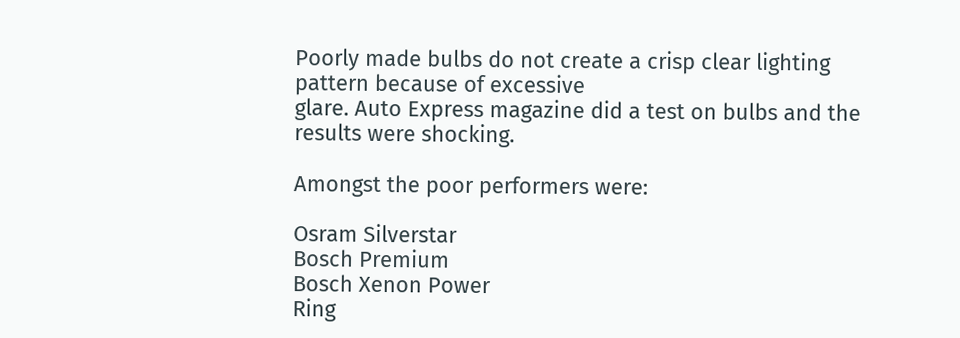Poorly made bulbs do not create a crisp clear lighting pattern because of excessive
glare. Auto Express magazine did a test on bulbs and the results were shocking.

Amongst the poor performers were:

Osram Silverstar
Bosch Premium
Bosch Xenon Power
Ring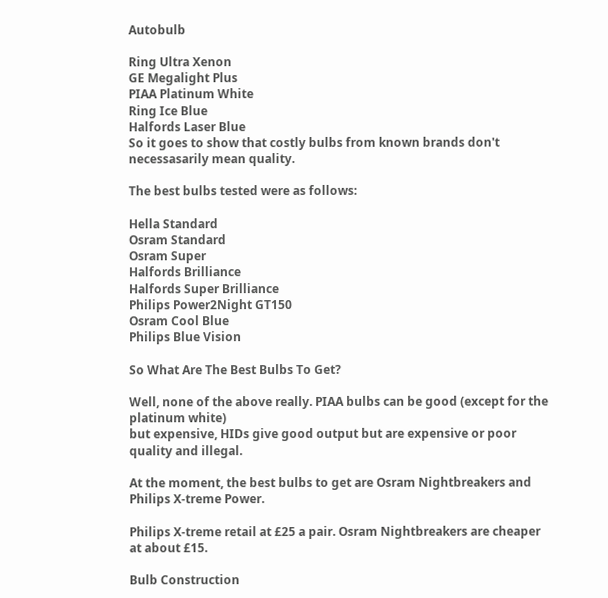Autobulb

Ring Ultra Xenon
GE Megalight Plus
PIAA Platinum White
Ring Ice Blue
Halfords Laser Blue
So it goes to show that costly bulbs from known brands don't necessasarily mean quality.

The best bulbs tested were as follows:

Hella Standard
Osram Standard
Osram Super
Halfords Brilliance
Halfords Super Brilliance
Philips Power2Night GT150
Osram Cool Blue
Philips Blue Vision

So What Are The Best Bulbs To Get?

Well, none of the above really. PIAA bulbs can be good (except for the platinum white)
but expensive, HIDs give good output but are expensive or poor quality and illegal.

At the moment, the best bulbs to get are Osram Nightbreakers and Philips X-treme Power.

Philips X-treme retail at £25 a pair. Osram Nightbreakers are cheaper at about £15.

Bulb Construction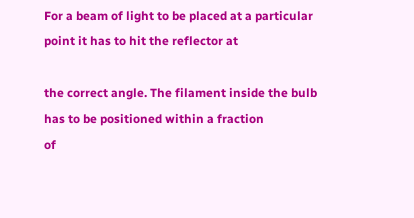For a beam of light to be placed at a particular point it has to hit the reflector at

the correct angle. The filament inside the bulb has to be positioned within a fraction
of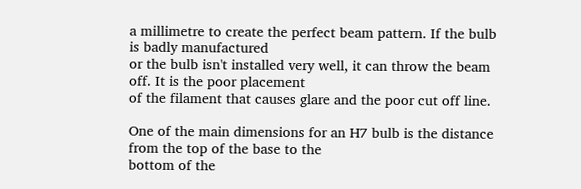a millimetre to create the perfect beam pattern. If the bulb is badly manufactured
or the bulb isn't installed very well, it can throw the beam off. It is the poor placement
of the filament that causes glare and the poor cut off line.

One of the main dimensions for an H7 bulb is the distance from the top of the base to the
bottom of the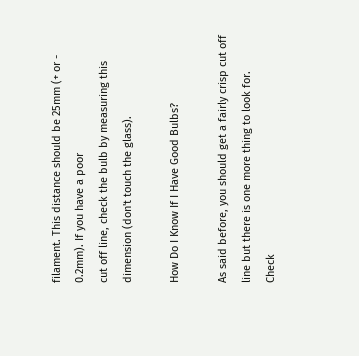filament. This distance should be 25mm (+ or - 0.2mm). If you have a poor
cut off line, check the bulb by measuring this dimension (don't touch the glass).

How Do I Know If I Have Good Bulbs?

As said before, you should get a fairly crisp cut off line but there is one more thing to look for.
Check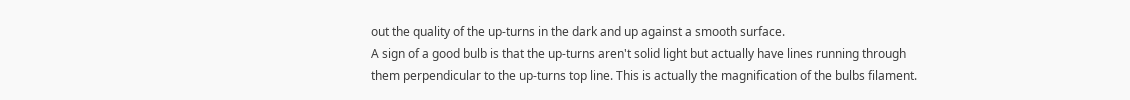out the quality of the up-turns in the dark and up against a smooth surface.
A sign of a good bulb is that the up-turns aren't solid light but actually have lines running through
them perpendicular to the up-turns top line. This is actually the magnification of the bulbs filament.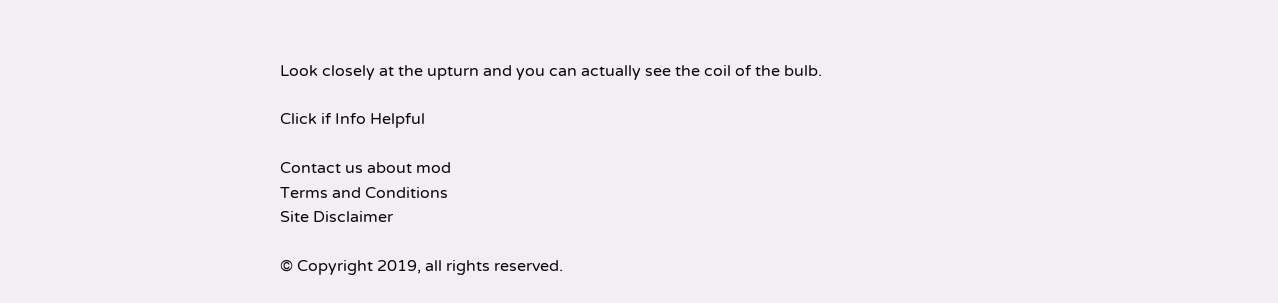Look closely at the upturn and you can actually see the coil of the bulb.

Click if Info Helpful

Contact us about mod
Terms and Conditions
Site Disclaimer

© Copyright 2019, all rights reserved.